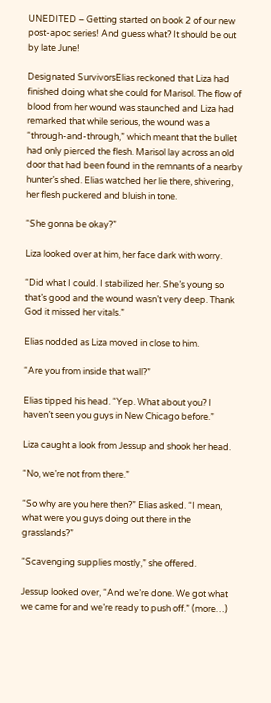UNEDITED – Getting started on book 2 of our new post-apoc series! And guess what? It should be out by late June!

Designated SurvivorsElias reckoned that Liza had finished doing what she could for Marisol. The flow of blood from her wound was staunched and Liza had remarked that while serious, the wound was a “through-and-through,” which meant that the bullet had only pierced the flesh. Marisol lay across an old door that had been found in the remnants of a nearby hunter’s shed. Elias watched her lie there, shivering, her flesh puckered and bluish in tone.

“She gonna be okay?”

Liza looked over at him, her face dark with worry.

“Did what I could. I stabilized her. She’s young so that’s good and the wound wasn’t very deep. Thank God it missed her vitals.”

Elias nodded as Liza moved in close to him.

“Are you from inside that wall?”

Elias tipped his head. “Yep. What about you? I haven’t seen you guys in New Chicago before.”

Liza caught a look from Jessup and shook her head.

“No, we’re not from there.”

“So why are you here then?” Elias asked. “I mean, what were you guys doing out there in the grasslands?”

“Scavenging supplies mostly,” she offered.

Jessup looked over, “And we’re done. We got what we came for and we’re ready to push off.” (more…)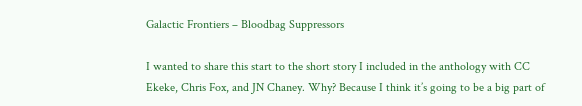Galactic Frontiers – Bloodbag Suppressors

I wanted to share this start to the short story I included in the anthology with CC Ekeke, Chris Fox, and JN Chaney. Why? Because I think it’s going to be a big part of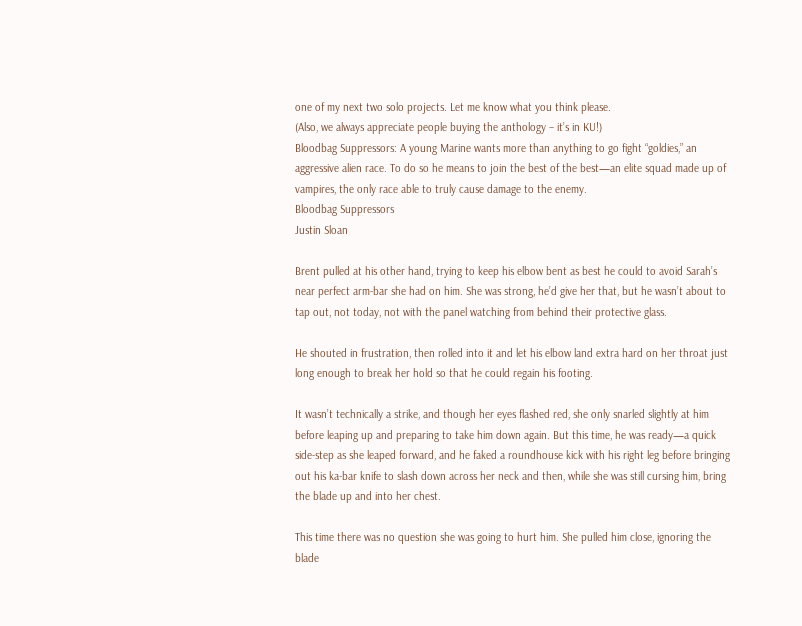one of my next two solo projects. Let me know what you think please.
(Also, we always appreciate people buying the anthology – it’s in KU!)
Bloodbag Suppressors: A young Marine wants more than anything to go fight “goldies,” an aggressive alien race. To do so he means to join the best of the best—an elite squad made up of vampires, the only race able to truly cause damage to the enemy.
Bloodbag Suppressors
Justin Sloan

Brent pulled at his other hand, trying to keep his elbow bent as best he could to avoid Sarah’s near perfect arm-bar she had on him. She was strong, he’d give her that, but he wasn’t about to tap out, not today, not with the panel watching from behind their protective glass.

He shouted in frustration, then rolled into it and let his elbow land extra hard on her throat just long enough to break her hold so that he could regain his footing.

It wasn’t technically a strike, and though her eyes flashed red, she only snarled slightly at him before leaping up and preparing to take him down again. But this time, he was ready—a quick side-step as she leaped forward, and he faked a roundhouse kick with his right leg before bringing out his ka-bar knife to slash down across her neck and then, while she was still cursing him, bring the blade up and into her chest.

This time there was no question she was going to hurt him. She pulled him close, ignoring the blade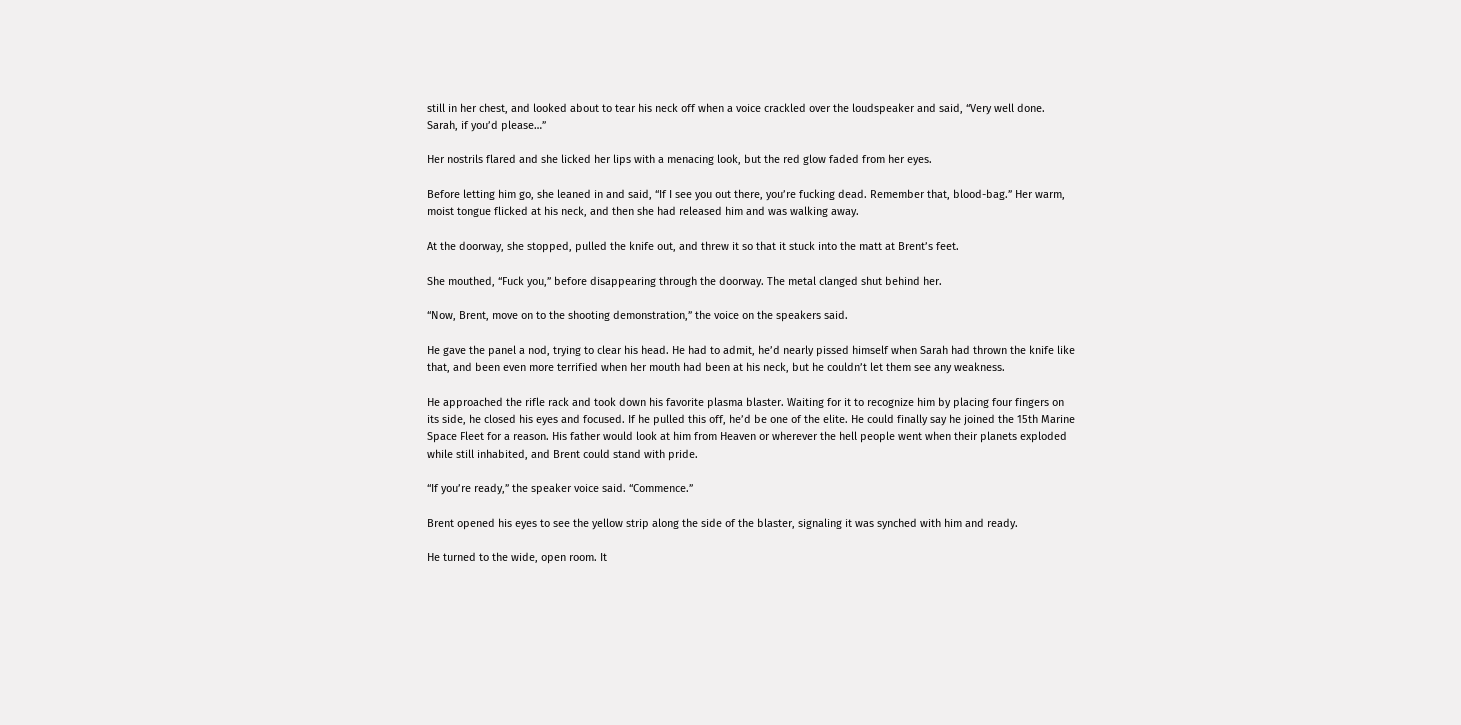still in her chest, and looked about to tear his neck off when a voice crackled over the loudspeaker and said, “Very well done. Sarah, if you’d please…”

Her nostrils flared and she licked her lips with a menacing look, but the red glow faded from her eyes.

Before letting him go, she leaned in and said, “If I see you out there, you’re fucking dead. Remember that, blood-bag.” Her warm, moist tongue flicked at his neck, and then she had released him and was walking away.

At the doorway, she stopped, pulled the knife out, and threw it so that it stuck into the matt at Brent’s feet.

She mouthed, “Fuck you,” before disappearing through the doorway. The metal clanged shut behind her.

“Now, Brent, move on to the shooting demonstration,” the voice on the speakers said.

He gave the panel a nod, trying to clear his head. He had to admit, he’d nearly pissed himself when Sarah had thrown the knife like that, and been even more terrified when her mouth had been at his neck, but he couldn’t let them see any weakness.

He approached the rifle rack and took down his favorite plasma blaster. Waiting for it to recognize him by placing four fingers on its side, he closed his eyes and focused. If he pulled this off, he’d be one of the elite. He could finally say he joined the 15th Marine Space Fleet for a reason. His father would look at him from Heaven or wherever the hell people went when their planets exploded while still inhabited, and Brent could stand with pride.

“If you’re ready,” the speaker voice said. “Commence.”

Brent opened his eyes to see the yellow strip along the side of the blaster, signaling it was synched with him and ready.

He turned to the wide, open room. It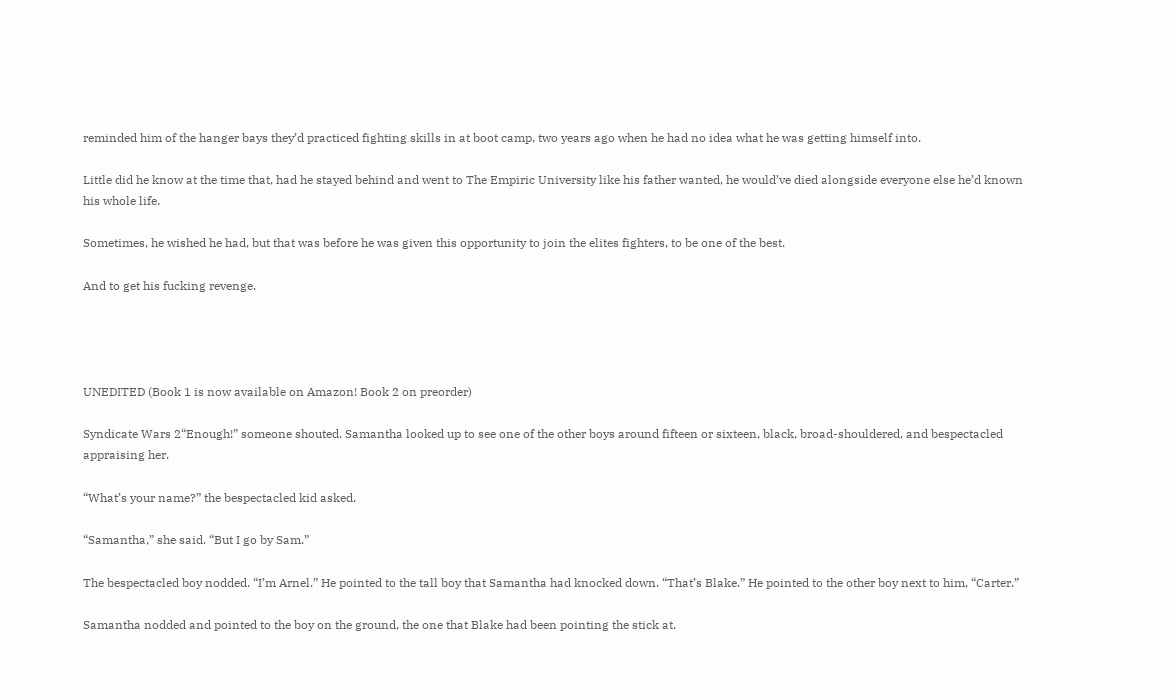reminded him of the hanger bays they’d practiced fighting skills in at boot camp, two years ago when he had no idea what he was getting himself into.

Little did he know at the time that, had he stayed behind and went to The Empiric University like his father wanted, he would’ve died alongside everyone else he’d known his whole life.

Sometimes, he wished he had, but that was before he was given this opportunity to join the elites fighters, to be one of the best.

And to get his fucking revenge.




UNEDITED (Book 1 is now available on Amazon! Book 2 on preorder)

Syndicate Wars 2“Enough!” someone shouted. Samantha looked up to see one of the other boys around fifteen or sixteen, black, broad-shouldered, and bespectacled appraising her.

“What’s your name?” the bespectacled kid asked.

“Samantha,” she said. “But I go by Sam.”

The bespectacled boy nodded. “I’m Arnel.” He pointed to the tall boy that Samantha had knocked down. “That’s Blake.” He pointed to the other boy next to him, “Carter.”

Samantha nodded and pointed to the boy on the ground, the one that Blake had been pointing the stick at.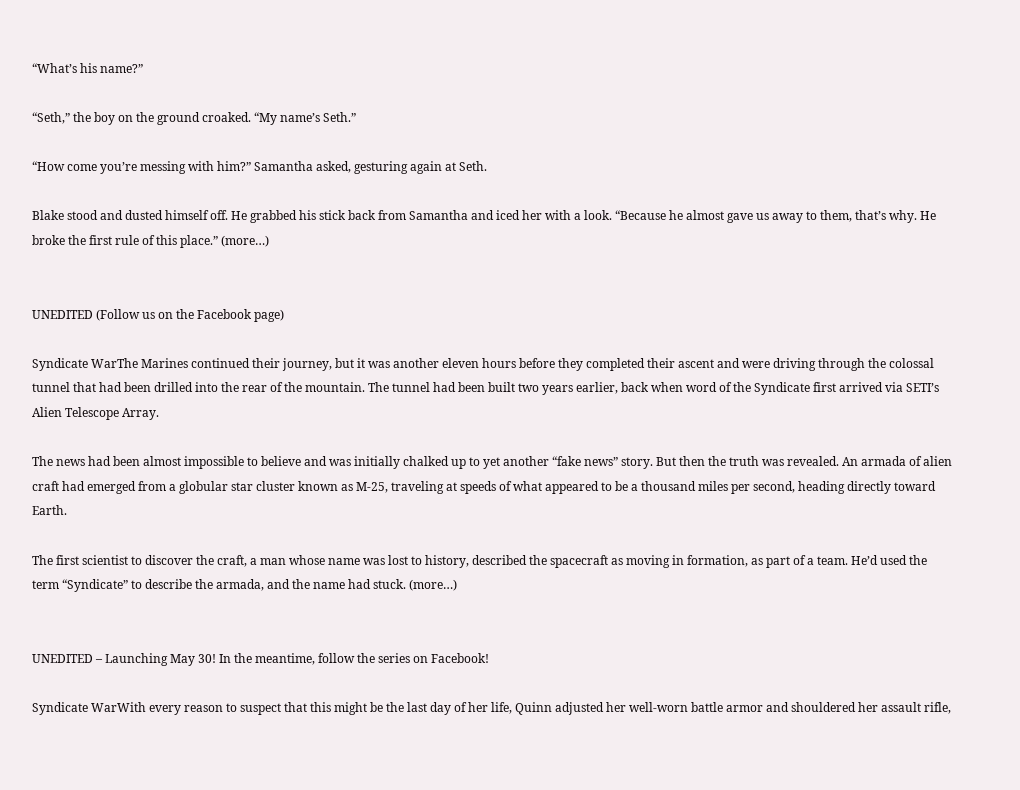“What’s his name?”

“Seth,” the boy on the ground croaked. “My name’s Seth.”

“How come you’re messing with him?” Samantha asked, gesturing again at Seth.

Blake stood and dusted himself off. He grabbed his stick back from Samantha and iced her with a look. “Because he almost gave us away to them, that’s why. He broke the first rule of this place.” (more…)


UNEDITED (Follow us on the Facebook page)

Syndicate WarThe Marines continued their journey, but it was another eleven hours before they completed their ascent and were driving through the colossal tunnel that had been drilled into the rear of the mountain. The tunnel had been built two years earlier, back when word of the Syndicate first arrived via SETI’s Alien Telescope Array.

The news had been almost impossible to believe and was initially chalked up to yet another “fake news” story. But then the truth was revealed. An armada of alien craft had emerged from a globular star cluster known as M-25, traveling at speeds of what appeared to be a thousand miles per second, heading directly toward Earth.

The first scientist to discover the craft, a man whose name was lost to history, described the spacecraft as moving in formation, as part of a team. He’d used the term “Syndicate” to describe the armada, and the name had stuck. (more…)


UNEDITED – Launching May 30! In the meantime, follow the series on Facebook!

Syndicate WarWith every reason to suspect that this might be the last day of her life, Quinn adjusted her well-worn battle armor and shouldered her assault rifle,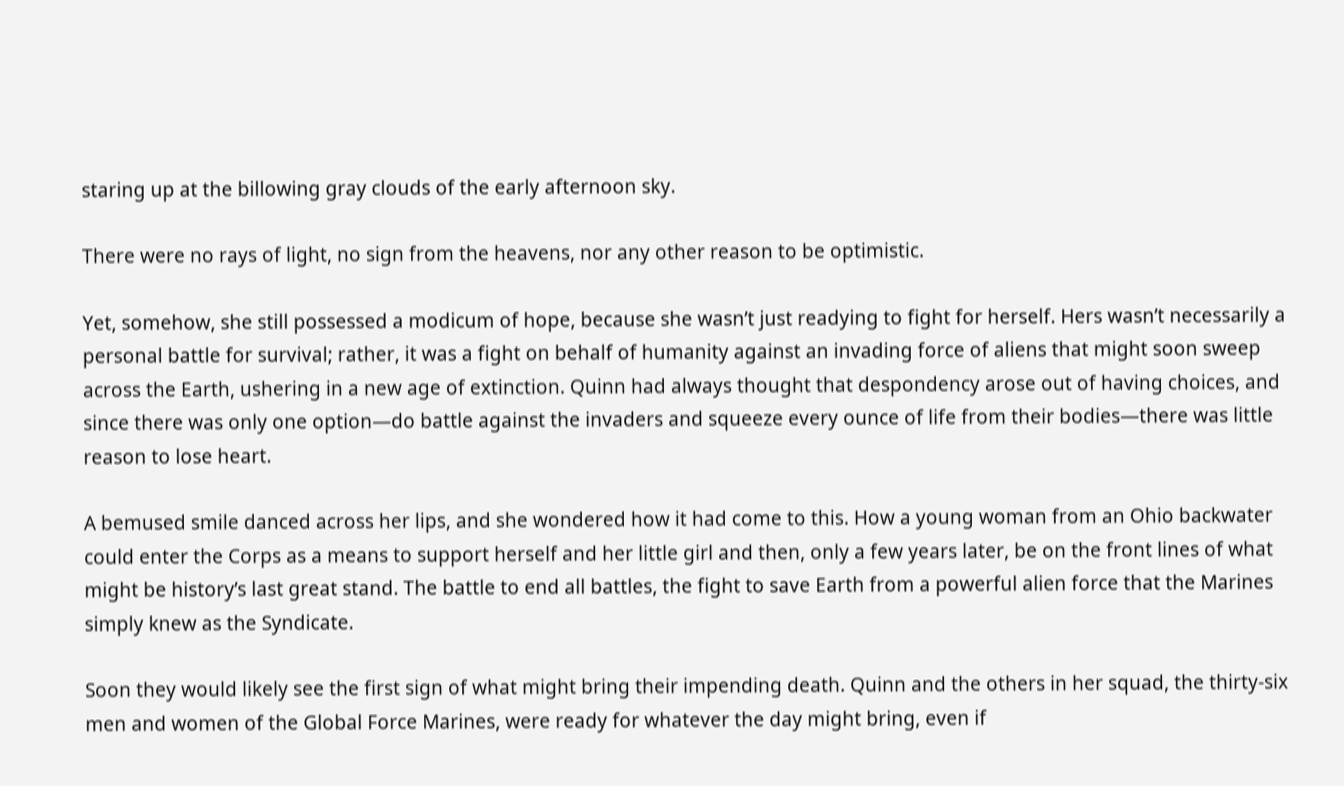staring up at the billowing gray clouds of the early afternoon sky.

There were no rays of light, no sign from the heavens, nor any other reason to be optimistic.

Yet, somehow, she still possessed a modicum of hope, because she wasn’t just readying to fight for herself. Hers wasn’t necessarily a personal battle for survival; rather, it was a fight on behalf of humanity against an invading force of aliens that might soon sweep across the Earth, ushering in a new age of extinction. Quinn had always thought that despondency arose out of having choices, and since there was only one option—do battle against the invaders and squeeze every ounce of life from their bodies—there was little reason to lose heart.

A bemused smile danced across her lips, and she wondered how it had come to this. How a young woman from an Ohio backwater could enter the Corps as a means to support herself and her little girl and then, only a few years later, be on the front lines of what might be history’s last great stand. The battle to end all battles, the fight to save Earth from a powerful alien force that the Marines simply knew as the Syndicate.

Soon they would likely see the first sign of what might bring their impending death. Quinn and the others in her squad, the thirty-six men and women of the Global Force Marines, were ready for whatever the day might bring, even if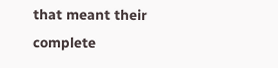that meant their complete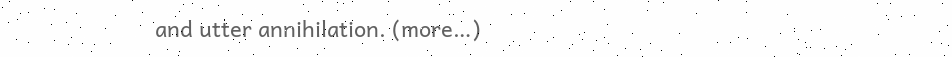and utter annihilation. (more…)